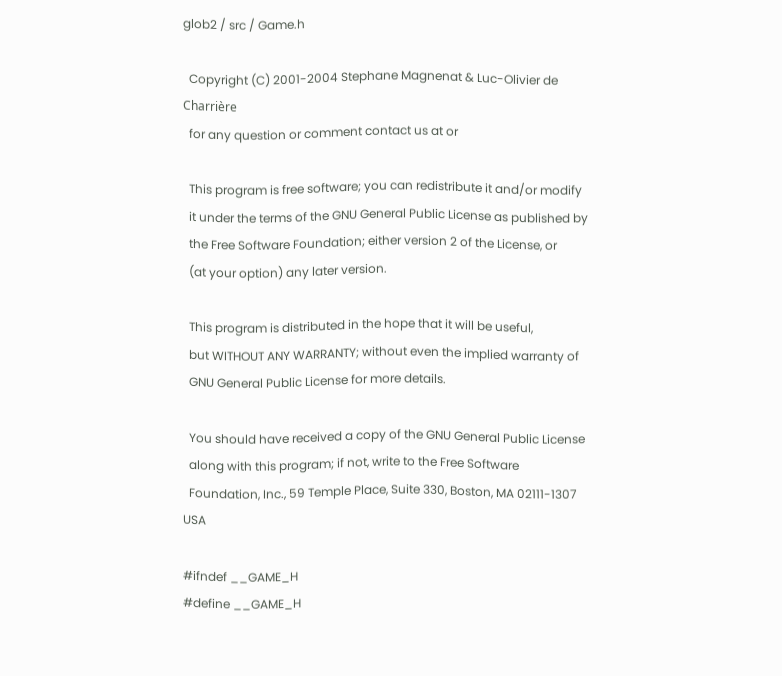glob2 / src / Game.h

  Copyright (C) 2001-2004 Stephane Magnenat & Luc-Olivier de Charrière
  for any question or comment contact us at or

  This program is free software; you can redistribute it and/or modify
  it under the terms of the GNU General Public License as published by
  the Free Software Foundation; either version 2 of the License, or
  (at your option) any later version.

  This program is distributed in the hope that it will be useful,
  but WITHOUT ANY WARRANTY; without even the implied warranty of
  GNU General Public License for more details.

  You should have received a copy of the GNU General Public License
  along with this program; if not, write to the Free Software
  Foundation, Inc., 59 Temple Place, Suite 330, Boston, MA 02111-1307 USA

#ifndef __GAME_H
#define __GAME_H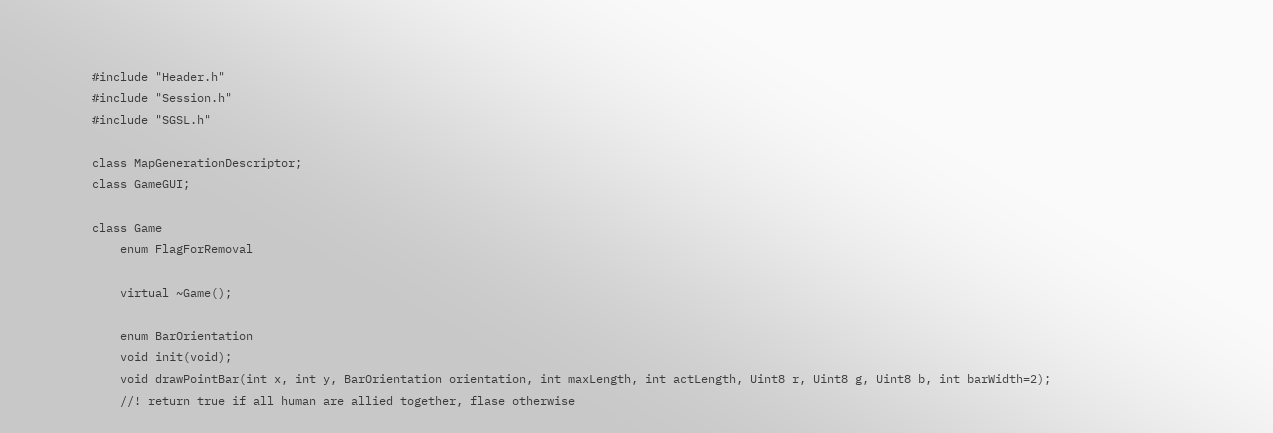#include "Header.h"
#include "Session.h"
#include "SGSL.h"

class MapGenerationDescriptor;
class GameGUI;

class Game
    enum FlagForRemoval

    virtual ~Game();

    enum BarOrientation
    void init(void);
    void drawPointBar(int x, int y, BarOrientation orientation, int maxLength, int actLength, Uint8 r, Uint8 g, Uint8 b, int barWidth=2);
    //! return true if all human are allied together, flase otherwise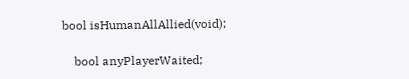bool isHumanAllAllied(void);

    bool anyPlayerWaited;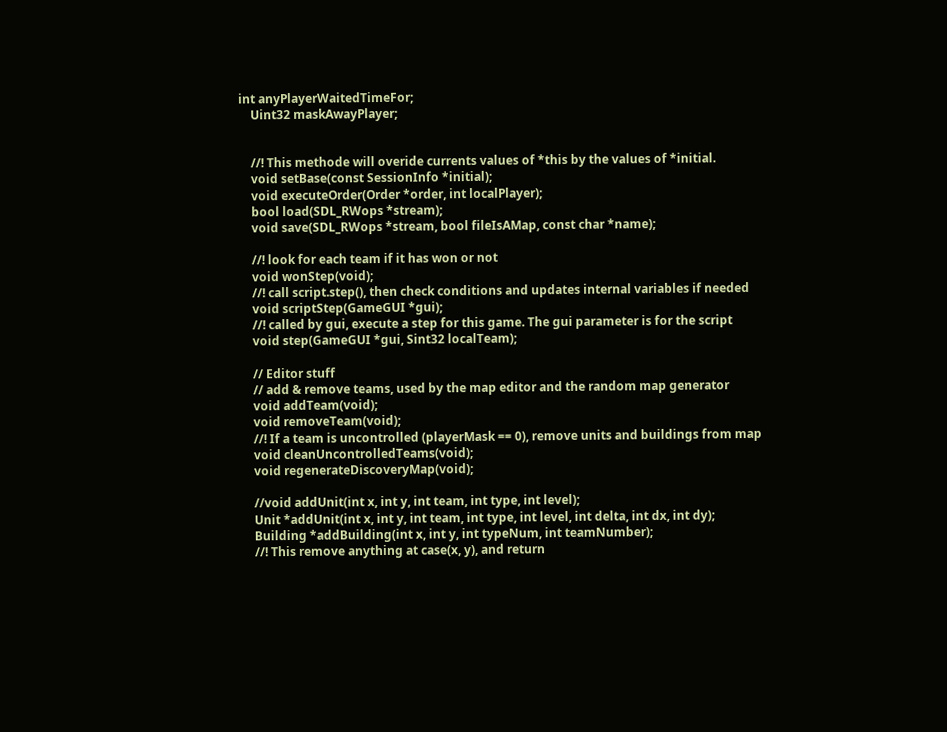int anyPlayerWaitedTimeFor;
    Uint32 maskAwayPlayer;


    //! This methode will overide currents values of *this by the values of *initial.
    void setBase(const SessionInfo *initial);
    void executeOrder(Order *order, int localPlayer);
    bool load(SDL_RWops *stream);
    void save(SDL_RWops *stream, bool fileIsAMap, const char *name);

    //! look for each team if it has won or not
    void wonStep(void);
    //! call script.step(), then check conditions and updates internal variables if needed
    void scriptStep(GameGUI *gui);
    //! called by gui, execute a step for this game. The gui parameter is for the script
    void step(GameGUI *gui, Sint32 localTeam);

    // Editor stuff
    // add & remove teams, used by the map editor and the random map generator
    void addTeam(void);
    void removeTeam(void);
    //! If a team is uncontrolled (playerMask == 0), remove units and buildings from map
    void cleanUncontrolledTeams(void);
    void regenerateDiscoveryMap(void);

    //void addUnit(int x, int y, int team, int type, int level);
    Unit *addUnit(int x, int y, int team, int type, int level, int delta, int dx, int dy);
    Building *addBuilding(int x, int y, int typeNum, int teamNumber);
    //! This remove anything at case(x, y), and return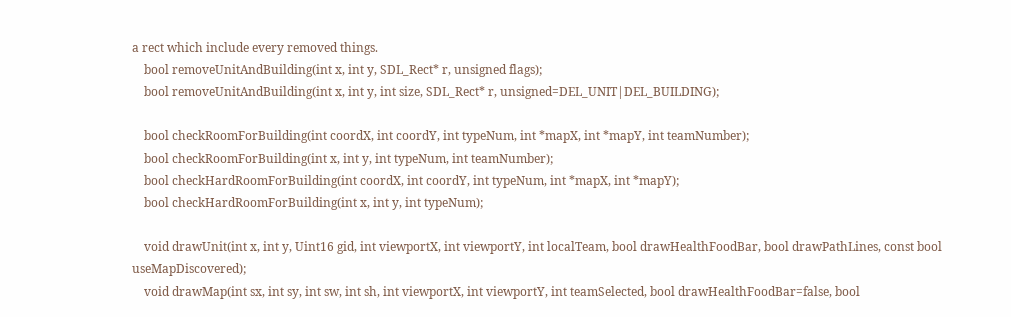a rect which include every removed things.
    bool removeUnitAndBuilding(int x, int y, SDL_Rect* r, unsigned flags);
    bool removeUnitAndBuilding(int x, int y, int size, SDL_Rect* r, unsigned=DEL_UNIT|DEL_BUILDING);

    bool checkRoomForBuilding(int coordX, int coordY, int typeNum, int *mapX, int *mapY, int teamNumber);
    bool checkRoomForBuilding(int x, int y, int typeNum, int teamNumber);
    bool checkHardRoomForBuilding(int coordX, int coordY, int typeNum, int *mapX, int *mapY);
    bool checkHardRoomForBuilding(int x, int y, int typeNum);

    void drawUnit(int x, int y, Uint16 gid, int viewportX, int viewportY, int localTeam, bool drawHealthFoodBar, bool drawPathLines, const bool useMapDiscovered);
    void drawMap(int sx, int sy, int sw, int sh, int viewportX, int viewportY, int teamSelected, bool drawHealthFoodBar=false, bool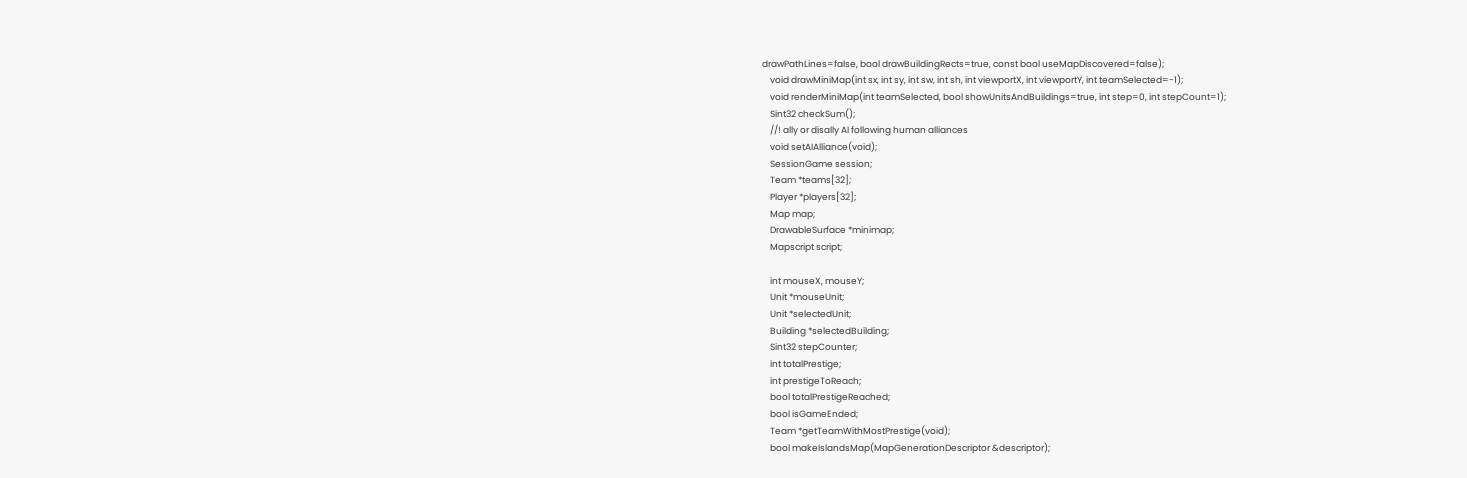drawPathLines=false, bool drawBuildingRects=true, const bool useMapDiscovered=false);
    void drawMiniMap(int sx, int sy, int sw, int sh, int viewportX, int viewportY, int teamSelected=-1);
    void renderMiniMap(int teamSelected, bool showUnitsAndBuildings=true, int step=0, int stepCount=1);
    Sint32 checkSum();
    //! ally or disally AI following human alliances
    void setAIAlliance(void);
    SessionGame session;
    Team *teams[32];
    Player *players[32];
    Map map;
    DrawableSurface *minimap;
    Mapscript script;

    int mouseX, mouseY;
    Unit *mouseUnit;
    Unit *selectedUnit;
    Building *selectedBuilding;
    Sint32 stepCounter;
    int totalPrestige;
    int prestigeToReach;
    bool totalPrestigeReached;
    bool isGameEnded;
    Team *getTeamWithMostPrestige(void);
    bool makeIslandsMap(MapGenerationDescriptor &descriptor);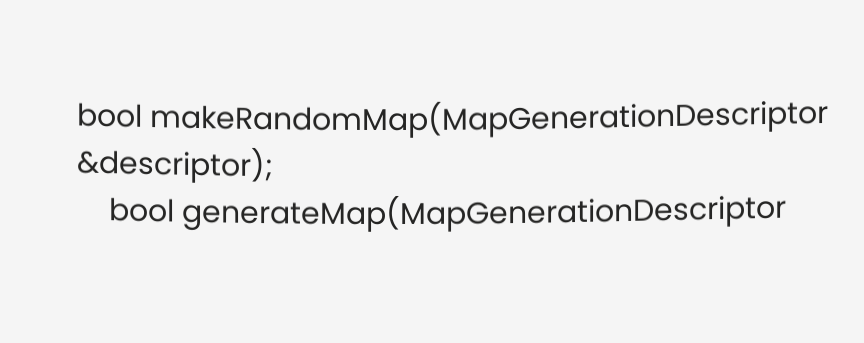bool makeRandomMap(MapGenerationDescriptor &descriptor);
    bool generateMap(MapGenerationDescriptor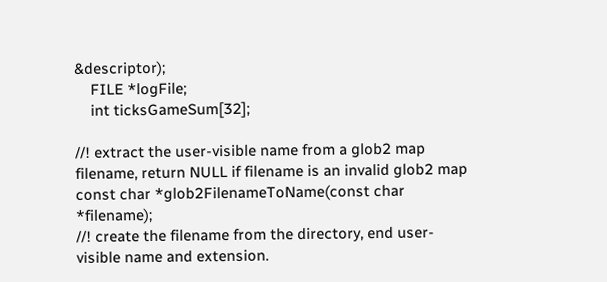&descriptor);
    FILE *logFile;
    int ticksGameSum[32];

//! extract the user-visible name from a glob2 map filename, return NULL if filename is an invalid glob2 map
const char *glob2FilenameToName(const char *filename);
//! create the filename from the directory, end user-visible name and extension.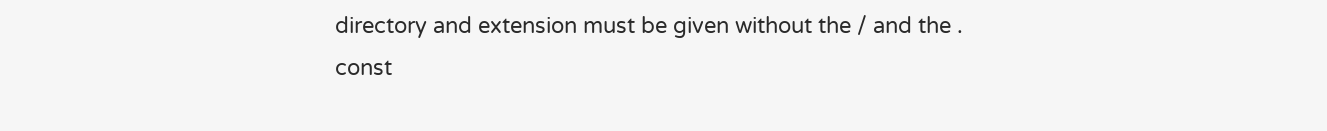directory and extension must be given without the / and the .
const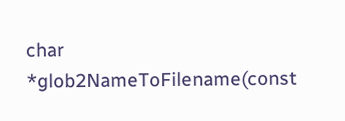char *glob2NameToFilename(const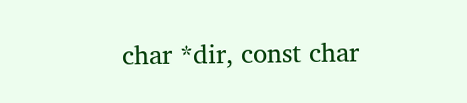char *dir, const char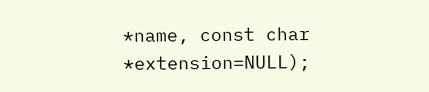*name, const char *extension=NULL);